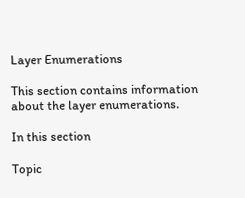Layer Enumerations

This section contains information about the layer enumerations.

In this section

Topic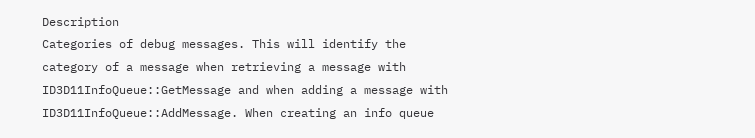Description
Categories of debug messages. This will identify the category of a message when retrieving a message with ID3D11InfoQueue::GetMessage and when adding a message with ID3D11InfoQueue::AddMessage. When creating an info queue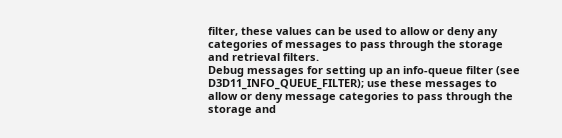filter, these values can be used to allow or deny any categories of messages to pass through the storage and retrieval filters.
Debug messages for setting up an info-queue filter (see D3D11_INFO_QUEUE_FILTER); use these messages to allow or deny message categories to pass through the storage and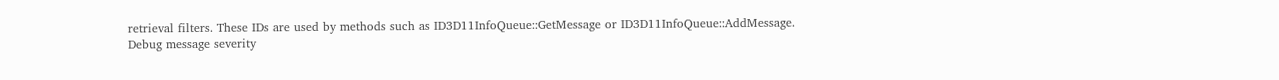retrieval filters. These IDs are used by methods such as ID3D11InfoQueue::GetMessage or ID3D11InfoQueue::AddMessage.
Debug message severity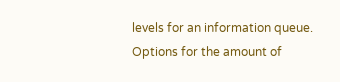levels for an information queue.
Options for the amount of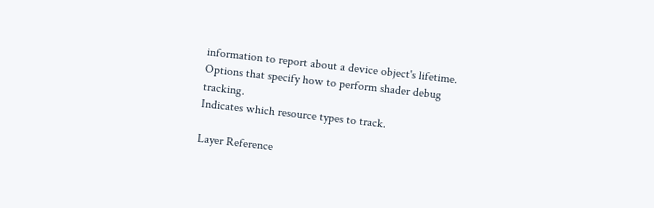information to report about a device object's lifetime.
Options that specify how to perform shader debug tracking.
Indicates which resource types to track.

Layer Reference